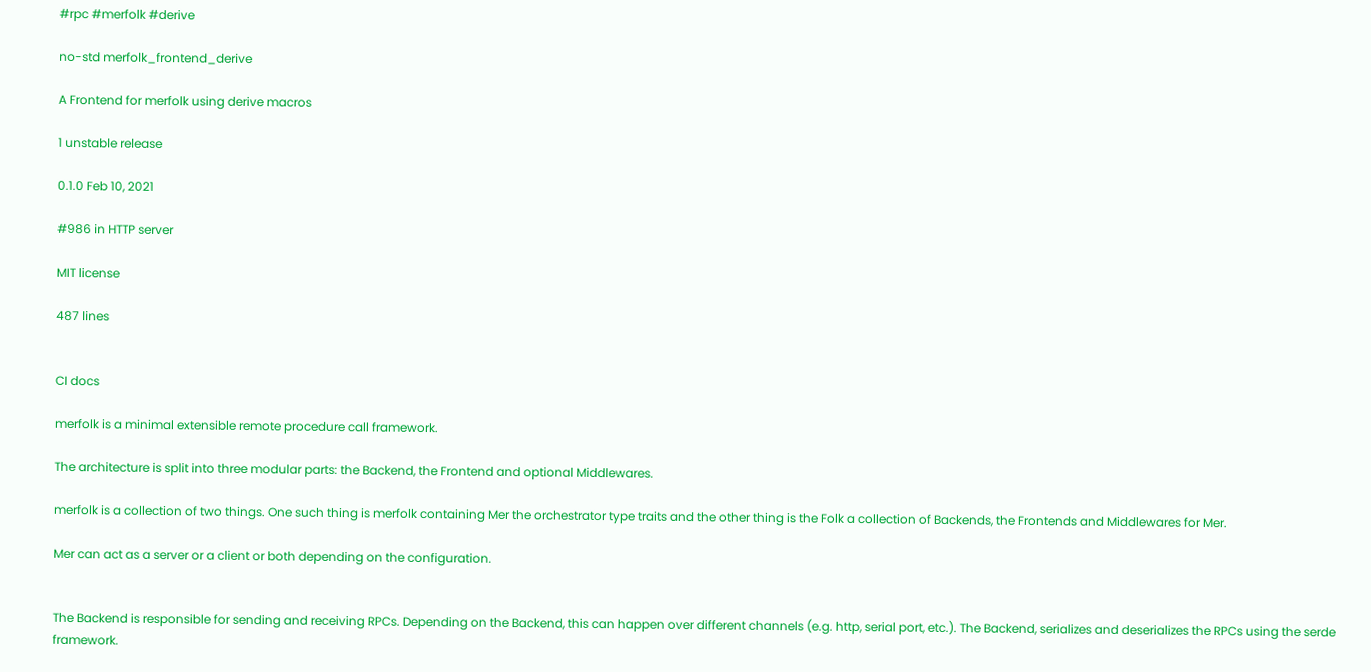#rpc #merfolk #derive

no-std merfolk_frontend_derive

A Frontend for merfolk using derive macros

1 unstable release

0.1.0 Feb 10, 2021

#986 in HTTP server

MIT license

487 lines


CI docs

merfolk is a minimal extensible remote procedure call framework.

The architecture is split into three modular parts: the Backend, the Frontend and optional Middlewares.

merfolk is a collection of two things. One such thing is merfolk containing Mer the orchestrator type traits and the other thing is the Folk a collection of Backends, the Frontends and Middlewares for Mer.

Mer can act as a server or a client or both depending on the configuration.


The Backend is responsible for sending and receiving RPCs. Depending on the Backend, this can happen over different channels (e.g. http, serial port, etc.). The Backend, serializes and deserializes the RPCs using the serde framework.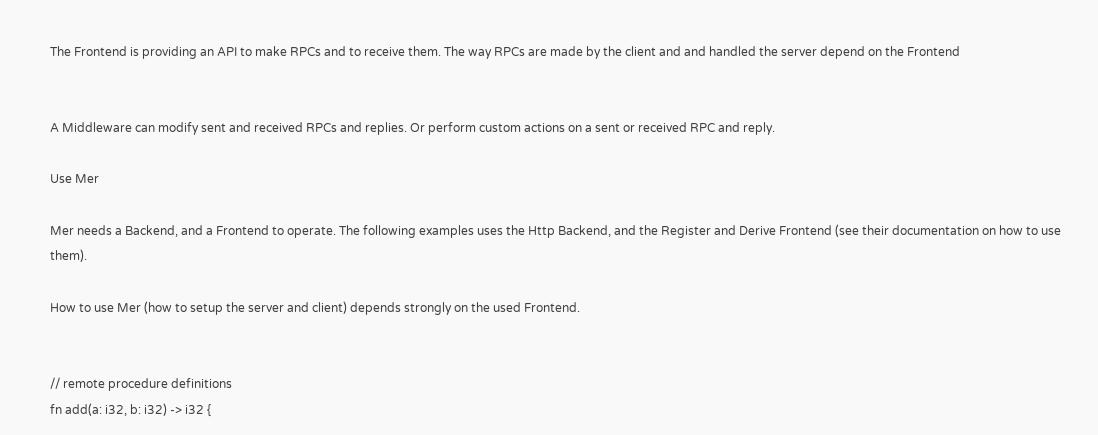The Frontend is providing an API to make RPCs and to receive them. The way RPCs are made by the client and and handled the server depend on the Frontend


A Middleware can modify sent and received RPCs and replies. Or perform custom actions on a sent or received RPC and reply.

Use Mer

Mer needs a Backend, and a Frontend to operate. The following examples uses the Http Backend, and the Register and Derive Frontend (see their documentation on how to use them).

How to use Mer (how to setup the server and client) depends strongly on the used Frontend.


// remote procedure definitions
fn add(a: i32, b: i32) -> i32 {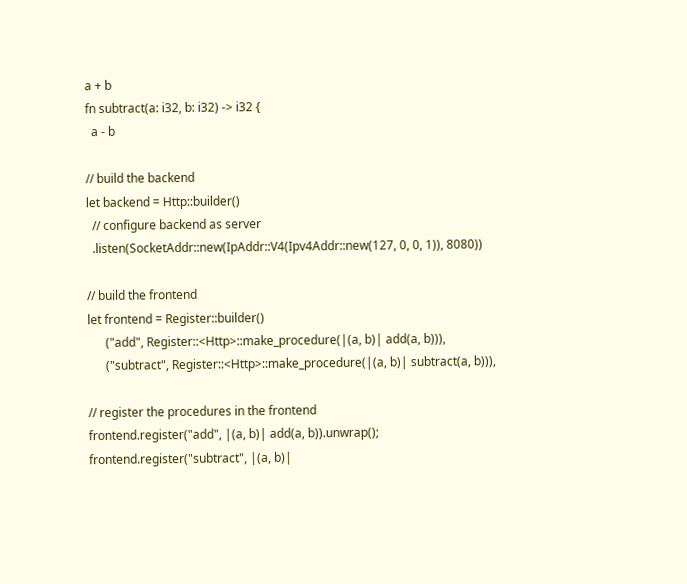a + b
fn subtract(a: i32, b: i32) -> i32 {
  a - b

// build the backend
let backend = Http::builder()
  // configure backend as server
  .listen(SocketAddr::new(IpAddr::V4(Ipv4Addr::new(127, 0, 0, 1)), 8080))

// build the frontend
let frontend = Register::builder()
      ("add", Register::<Http>::make_procedure(|(a, b)| add(a, b))),
      ("subtract", Register::<Http>::make_procedure(|(a, b)| subtract(a, b))),

// register the procedures in the frontend
frontend.register("add", |(a, b)| add(a, b)).unwrap();
frontend.register("subtract", |(a, b)|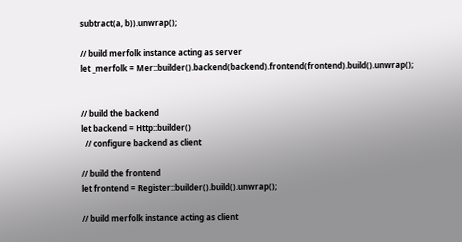subtract(a, b)).unwrap();

// build merfolk instance acting as server
let _merfolk = Mer::builder().backend(backend).frontend(frontend).build().unwrap();


// build the backend
let backend = Http::builder()
  // configure backend as client

// build the frontend
let frontend = Register::builder().build().unwrap();

// build merfolk instance acting as client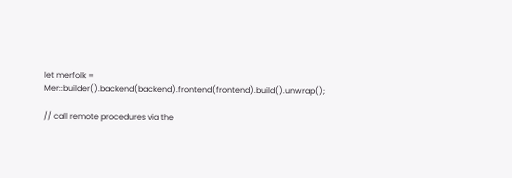let merfolk = Mer::builder().backend(backend).frontend(frontend).build().unwrap();

// call remote procedures via the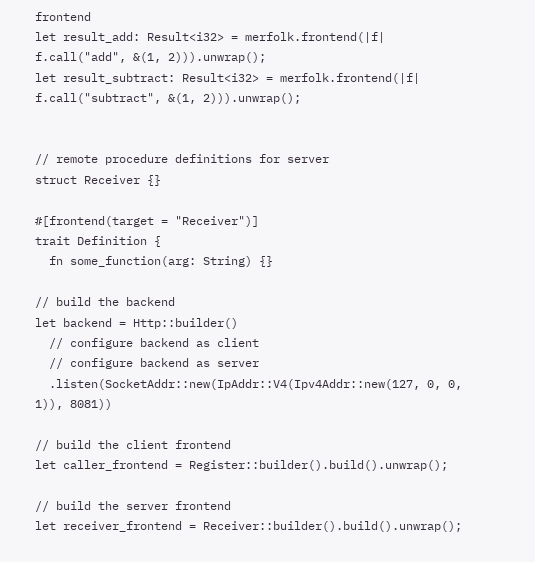frontend
let result_add: Result<i32> = merfolk.frontend(|f| f.call("add", &(1, 2))).unwrap();
let result_subtract: Result<i32> = merfolk.frontend(|f| f.call("subtract", &(1, 2))).unwrap();


// remote procedure definitions for server
struct Receiver {}

#[frontend(target = "Receiver")]
trait Definition {
  fn some_function(arg: String) {}

// build the backend
let backend = Http::builder()
  // configure backend as client
  // configure backend as server
  .listen(SocketAddr::new(IpAddr::V4(Ipv4Addr::new(127, 0, 0, 1)), 8081))

// build the client frontend
let caller_frontend = Register::builder().build().unwrap();

// build the server frontend
let receiver_frontend = Receiver::builder().build().unwrap();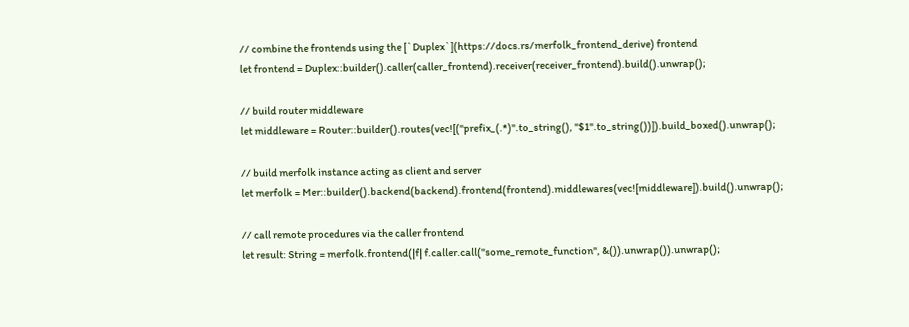// combine the frontends using the [`Duplex`](https://docs.rs/merfolk_frontend_derive) frontend
let frontend = Duplex::builder().caller(caller_frontend).receiver(receiver_frontend).build().unwrap();

// build router middleware
let middleware = Router::builder().routes(vec![("prefix_(.*)".to_string(), "$1".to_string())]).build_boxed().unwrap();

// build merfolk instance acting as client and server
let merfolk = Mer::builder().backend(backend).frontend(frontend).middlewares(vec![middleware]).build().unwrap();

// call remote procedures via the caller frontend
let result: String = merfolk.frontend(|f| f.caller.call("some_remote_function", &()).unwrap()).unwrap();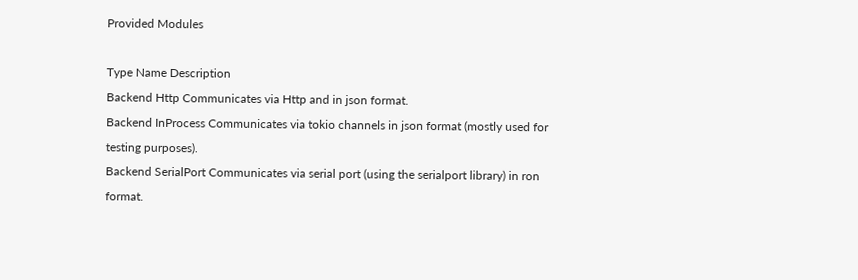Provided Modules

Type Name Description
Backend Http Communicates via Http and in json format.
Backend InProcess Communicates via tokio channels in json format (mostly used for testing purposes).
Backend SerialPort Communicates via serial port (using the serialport library) in ron format.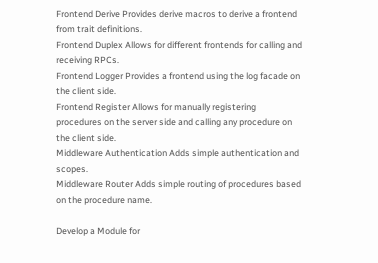Frontend Derive Provides derive macros to derive a frontend from trait definitions.
Frontend Duplex Allows for different frontends for calling and receiving RPCs.
Frontend Logger Provides a frontend using the log facade on the client side.
Frontend Register Allows for manually registering procedures on the server side and calling any procedure on the client side.
Middleware Authentication Adds simple authentication and scopes.
Middleware Router Adds simple routing of procedures based on the procedure name.

Develop a Module for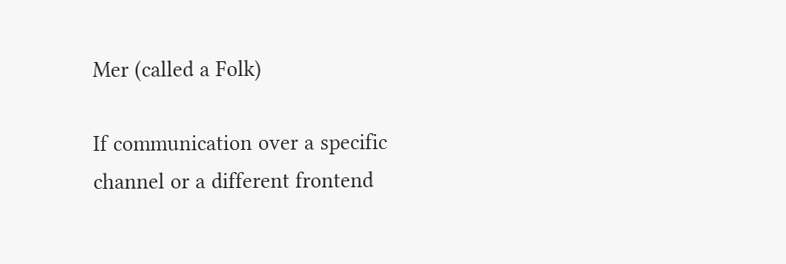Mer (called a Folk)

If communication over a specific channel or a different frontend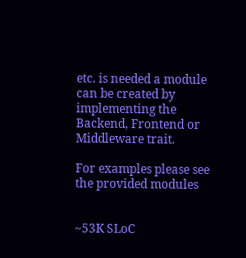etc. is needed a module can be created by implementing the Backend, Frontend or Middleware trait.

For examples please see the provided modules


~53K SLoC